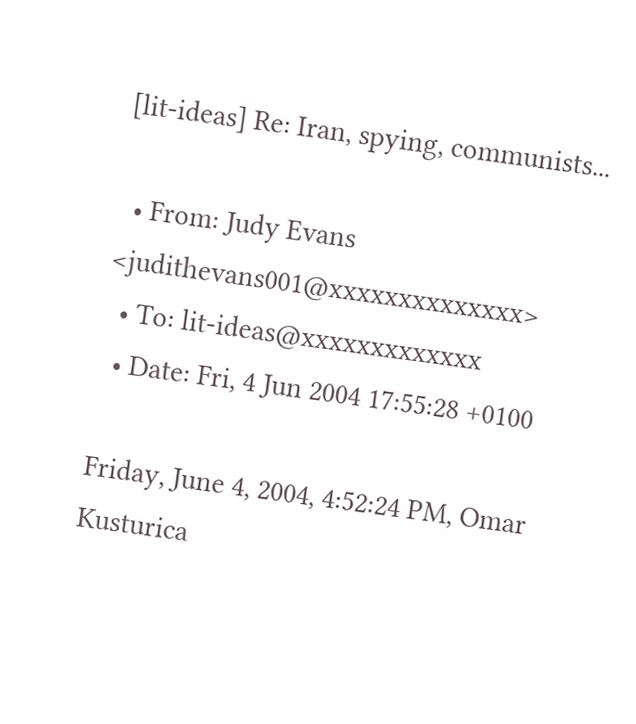[lit-ideas] Re: Iran, spying, communists...

  • From: Judy Evans <judithevans001@xxxxxxxxxxxxxx>
  • To: lit-ideas@xxxxxxxxxxxxx
  • Date: Fri, 4 Jun 2004 17:55:28 +0100

Friday, June 4, 2004, 4:52:24 PM, Omar Kusturica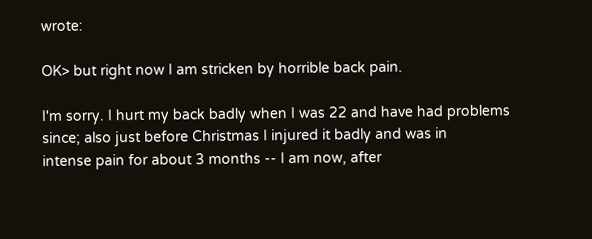wrote:

OK> but right now I am stricken by horrible back pain.

I'm sorry. I hurt my back badly when I was 22 and have had problems
since; also just before Christmas I injured it badly and was in
intense pain for about 3 months -- I am now, after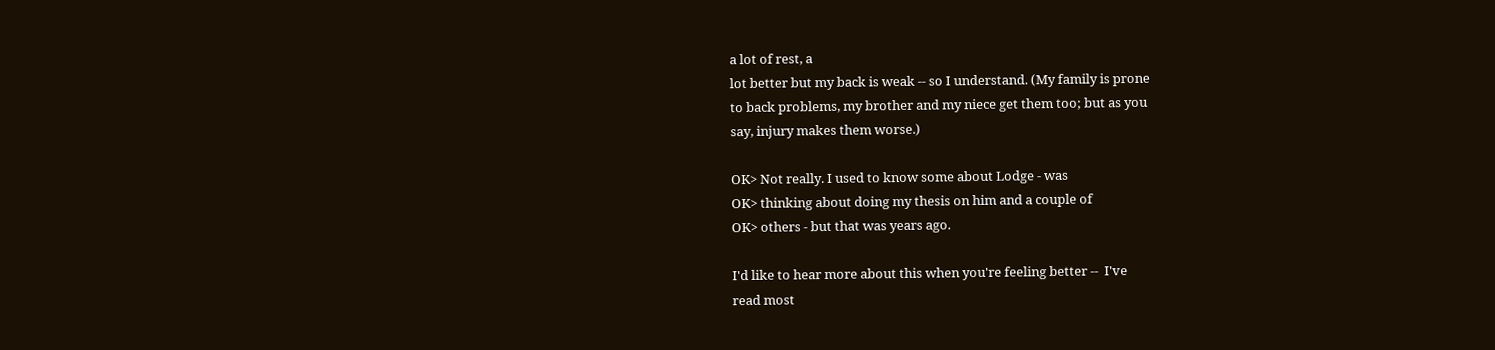a lot of rest, a
lot better but my back is weak -- so I understand. (My family is prone
to back problems, my brother and my niece get them too; but as you
say, injury makes them worse.)

OK> Not really. I used to know some about Lodge - was
OK> thinking about doing my thesis on him and a couple of
OK> others - but that was years ago.

I'd like to hear more about this when you're feeling better --  I've
read most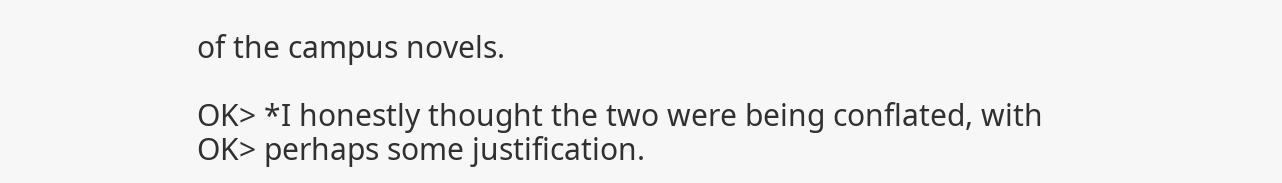of the campus novels.

OK> *I honestly thought the two were being conflated, with
OK> perhaps some justification.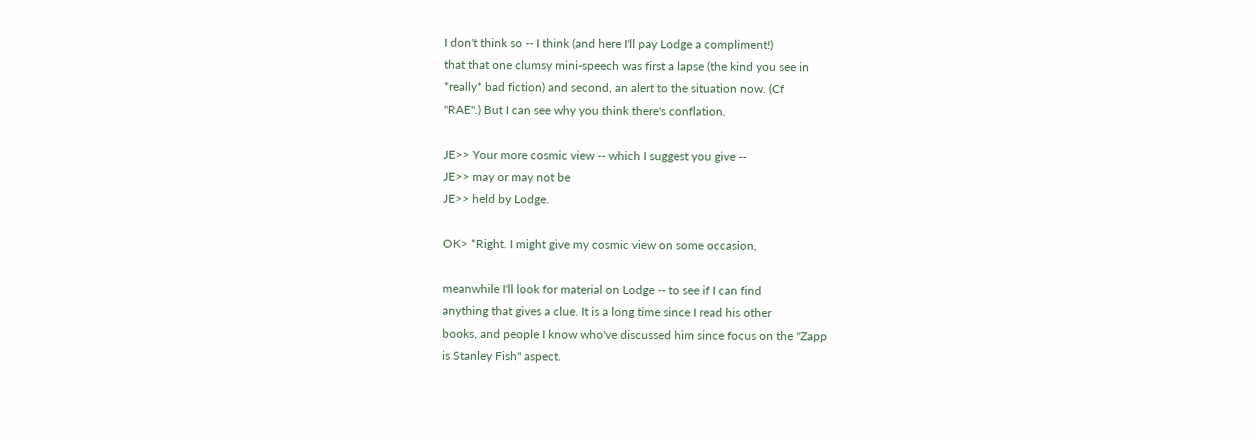I don't think so -- I think (and here I'll pay Lodge a compliment!)
that that one clumsy mini-speech was first a lapse (the kind you see in
*really* bad fiction) and second, an alert to the situation now. (Cf
"RAE".) But I can see why you think there's conflation.

JE>> Your more cosmic view -- which I suggest you give --
JE>> may or may not be
JE>> held by Lodge.

OK> *Right. I might give my cosmic view on some occasion,

meanwhile I'll look for material on Lodge -- to see if I can find
anything that gives a clue. It is a long time since I read his other
books, and people I know who've discussed him since focus on the "Zapp
is Stanley Fish" aspect.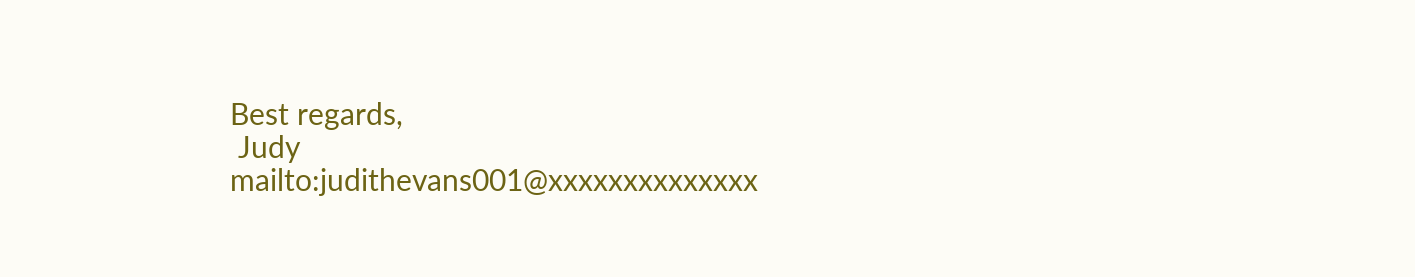Best regards,
 Judy                            mailto:judithevans001@xxxxxxxxxxxxxx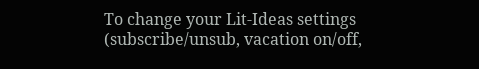To change your Lit-Ideas settings (subscribe/unsub, vacation on/off,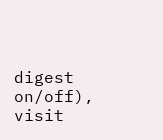digest on/off), visit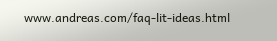www.andreas.com/faq-lit-ideas.html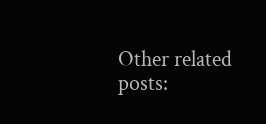Other related posts: